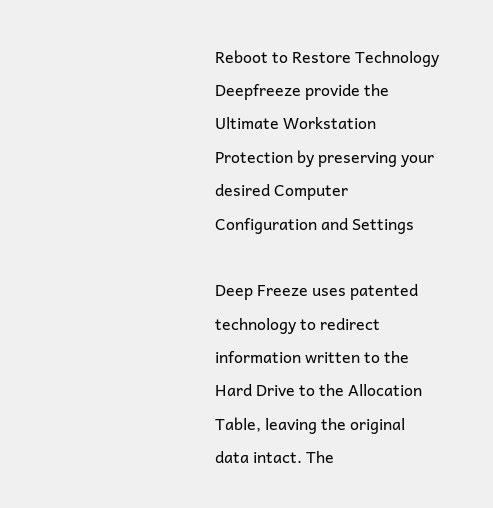Reboot to Restore Technology Deepfreeze provide the Ultimate Workstation Protection by preserving your desired Computer Configuration and Settings

Deep Freeze uses patented technology to redirect information written to the Hard Drive to the Allocation Table, leaving the original data intact. The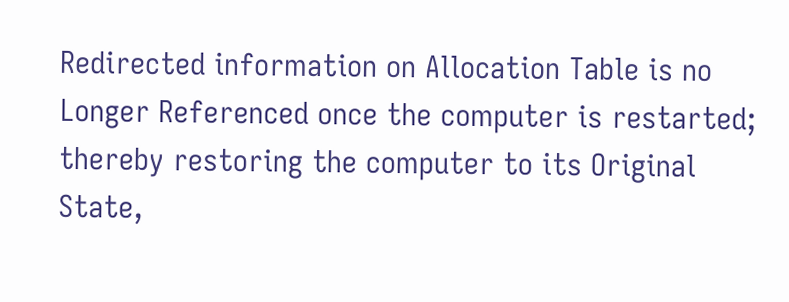Redirected information on Allocation Table is no Longer Referenced once the computer is restarted; thereby restoring the computer to its Original State,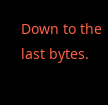Down to the last bytes.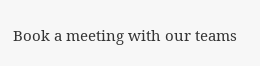Book a meeting with our teams